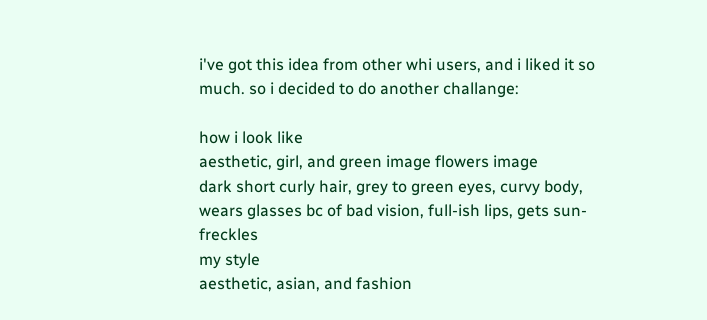i've got this idea from other whi users, and i liked it so much. so i decided to do another challange:

how i look like
aesthetic, girl, and green image flowers image
dark short curly hair, grey to green eyes, curvy body, wears glasses bc of bad vision, full-ish lips, gets sun-freckles
my style
aesthetic, asian, and fashion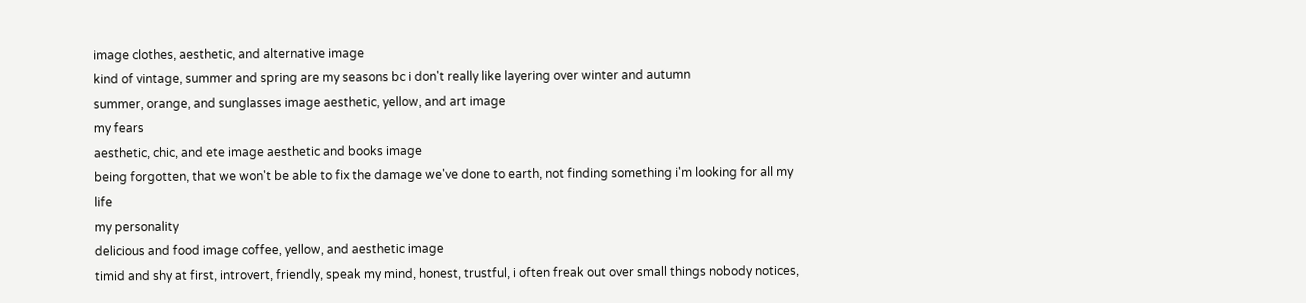image clothes, aesthetic, and alternative image
kind of vintage, summer and spring are my seasons bc i don't really like layering over winter and autumn
summer, orange, and sunglasses image aesthetic, yellow, and art image
my fears
aesthetic, chic, and ete image aesthetic and books image
being forgotten, that we won't be able to fix the damage we've done to earth, not finding something i'm looking for all my life
my personality
delicious and food image coffee, yellow, and aesthetic image
timid and shy at first, introvert, friendly, speak my mind, honest, trustful, i often freak out over small things nobody notices,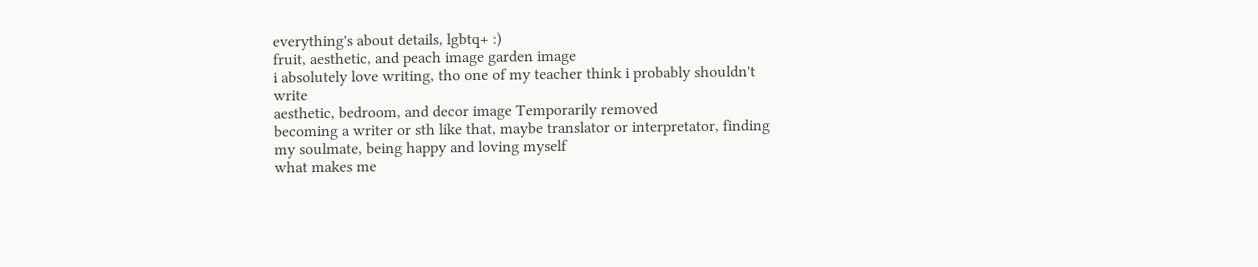everything's about details, lgbtq+ :)
fruit, aesthetic, and peach image garden image
i absolutely love writing, tho one of my teacher think i probably shouldn't write
aesthetic, bedroom, and decor image Temporarily removed
becoming a writer or sth like that, maybe translator or interpretator, finding my soulmate, being happy and loving myself
what makes me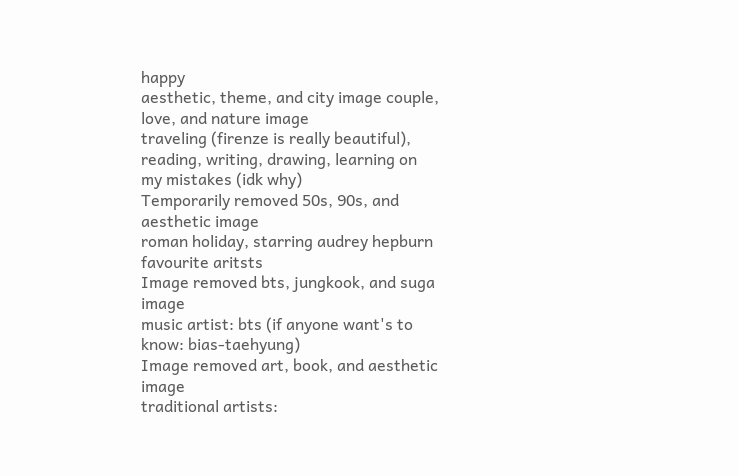happy
aesthetic, theme, and city image couple, love, and nature image
traveling (firenze is really beautiful), reading, writing, drawing, learning on my mistakes (idk why)
Temporarily removed 50s, 90s, and aesthetic image
roman holiday, starring audrey hepburn
favourite aritsts
Image removed bts, jungkook, and suga image
music artist: bts (if anyone want's to know: bias-taehyung)
Image removed art, book, and aesthetic image
traditional artists: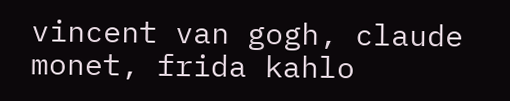vincent van gogh, claude monet, frida kahlo